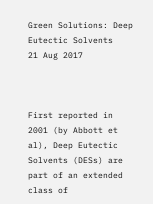Green Solutions: Deep Eutectic Solvents
21 Aug 2017



First reported in 2001 (by Abbott et al), Deep Eutectic Solvents (DESs) are part of an extended class of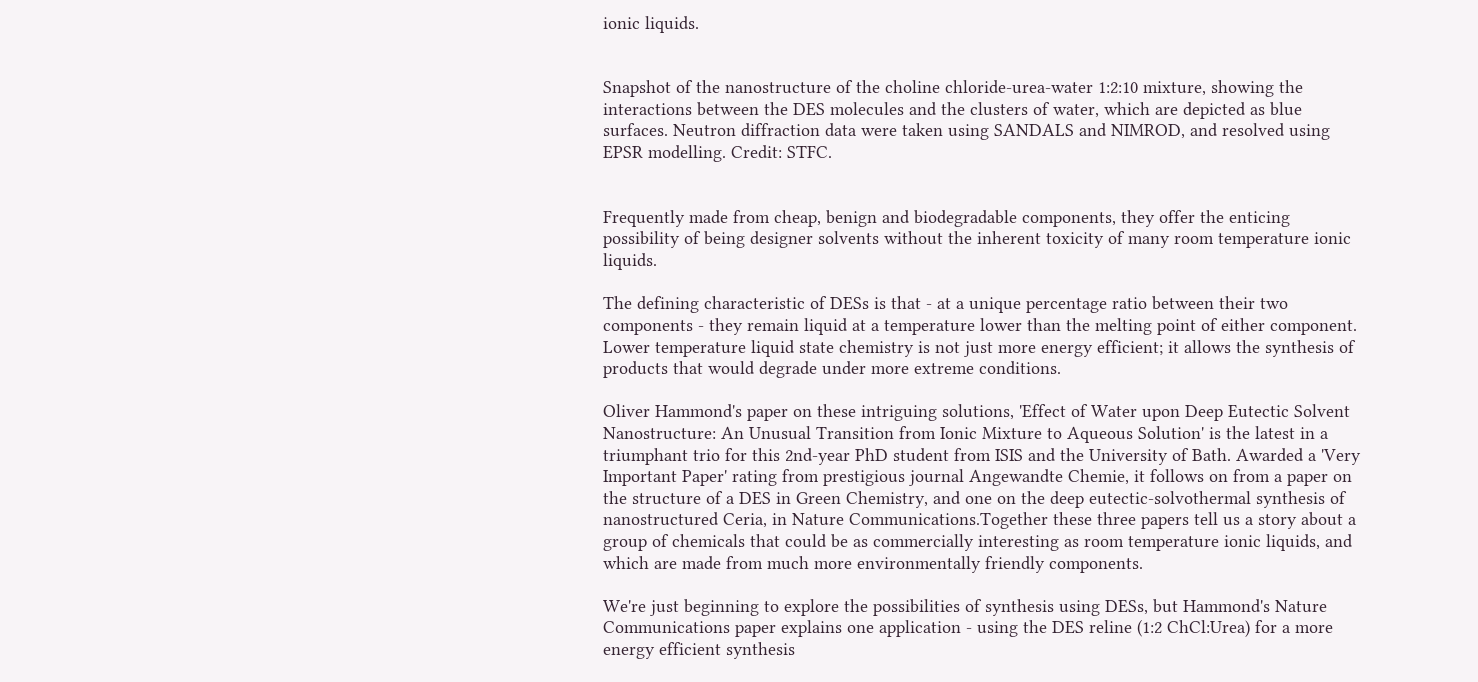ionic liquids.


Snapshot of the nanostructure of the choline chloride-urea-water 1:2:10 mixture, showing the interactions between the DES molecules and the clusters of water, which are depicted as blue surfaces. Neutron diffraction data were taken using SANDALS and NIMROD, and resolved using EPSR modelling. Credit: STFC.


Frequently made from cheap, benign and biodegradable components, they offer the enticing possibility of being designer solvents without the inherent toxicity of many room temperature ionic liquids.

The defining characteristic of DESs is that - at a unique percentage ratio between their two components - they remain liquid at a temperature lower than the melting point of either component. Lower temperature liquid state chemistry is not just more energy efficient; it allows the synthesis of products that would degrade under more extreme conditions.

Oliver Hammond's paper on these intriguing solutions, 'Effect of Water upon Deep Eutectic Solvent Nanostructure: An Unusual Transition from Ionic Mixture to Aqueous Solution' is the latest in a triumphant trio for this 2nd-year PhD student from ISIS and the University of Bath. Awarded a 'Very Important Paper' rating from prestigious journal Angewandte Chemie, it follows on from a paper on the structure of a DES in Green Chemistry, and one on the deep eutectic-solvothermal synthesis of nanostructured Ceria, in Nature Communications.Together these three papers tell us a story about a group of chemicals that could be as commercially interesting as room temperature ionic liquids, and which are made from much more environmentally friendly components.

We're just beginning to explore the possibilities of synthesis using DESs, but Hammond's Nature Communications paper explains one application - using the DES reline (1:2 ChCl:Urea) for a more energy efficient synthesis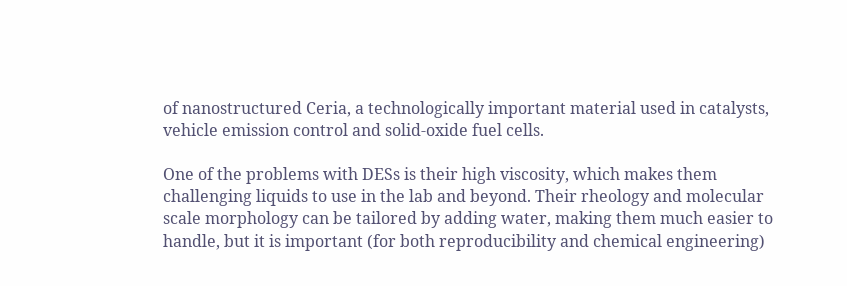of nanostructured Ceria, a technologically important material used in catalysts, vehicle emission control and solid-oxide fuel cells.

One of the problems with DESs is their high viscosity, which makes them challenging liquids to use in the lab and beyond. Their rheology and molecular scale morphology can be tailored by adding water, making them much easier to handle, but it is important (for both reproducibility and chemical engineering)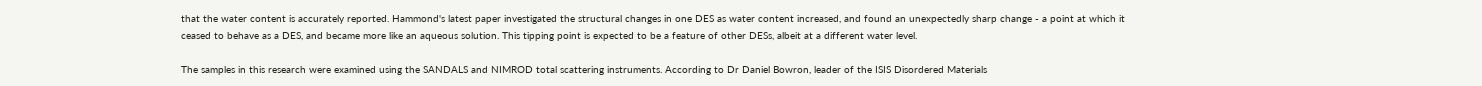that the water content is accurately reported. Hammond's latest paper investigated the structural changes in one DES as water content increased, and found an unexpectedly sharp change - a point at which it ceased to behave as a DES, and became more like an aqueous solution. This tipping point is expected to be a feature of other DESs, albeit at a different water level.

The samples in this research were examined using the SANDALS and NIMROD total scattering instruments. According to Dr Daniel Bowron, leader of the ISIS Disordered Materials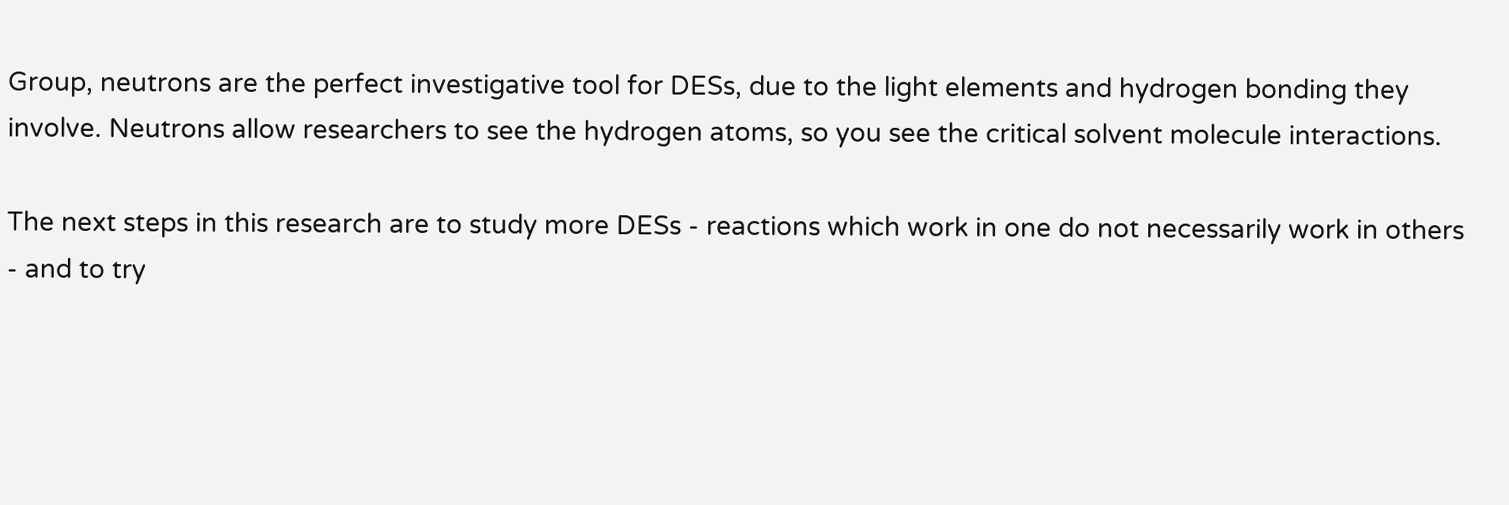Group, neutrons are the perfect investigative tool for DESs, due to the light elements and hydrogen bonding they involve. Neutrons allow researchers to see the hydrogen atoms, so you see the critical solvent molecule interactions.

The next steps in this research are to study more DESs - reactions which work in one do not necessarily work in others - and to try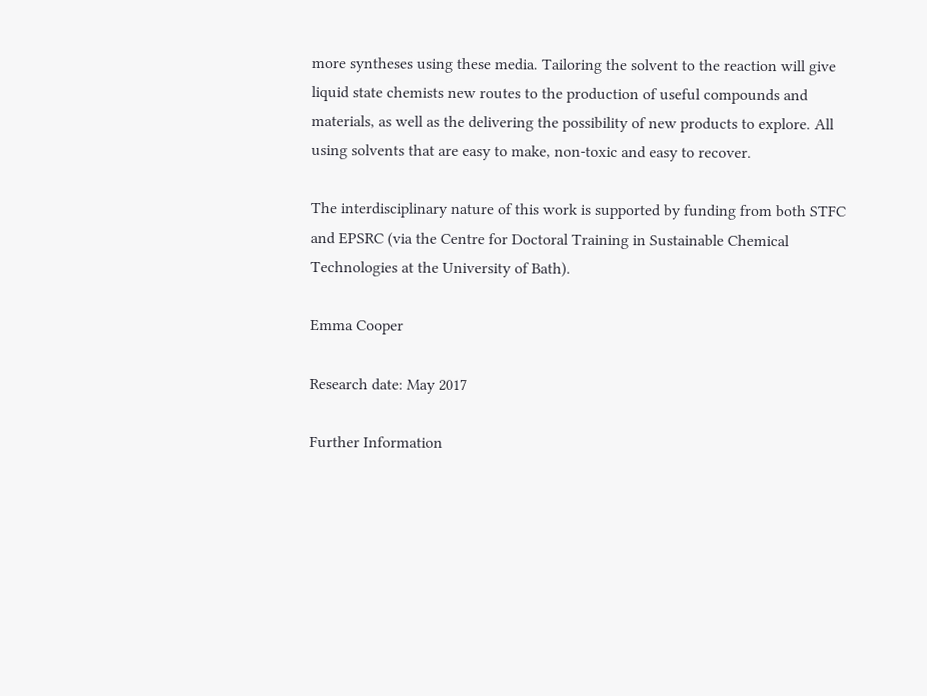more syntheses using these media. Tailoring the solvent to the reaction will give liquid state chemists new routes to the production of useful compounds and materials, as well as the delivering the possibility of new products to explore. All using solvents that are easy to make, non-toxic and easy to recover.

The interdisciplinary nature of this work is supported by funding from both STFC and EPSRC (via the Centre for Doctoral Training in Sustainable Chemical Technologies at the University of Bath).

Emma Cooper

Research date: May 2017

Further Information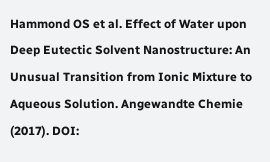Hammond OS et al. Effect of Water upon Deep Eutectic Solvent Nanostructure: An Unusual Transition from Ionic Mixture to Aqueous Solution. Angewandte Chemie (2017). DOI: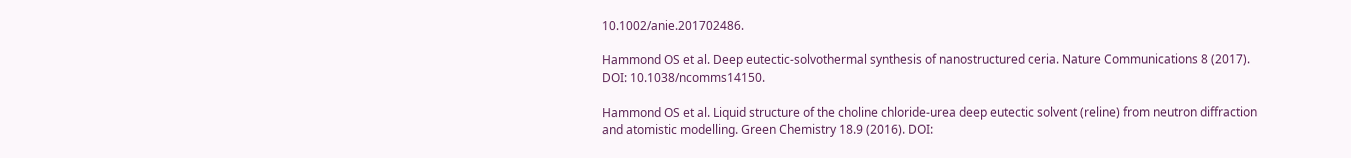10.1002/anie.201702486.

Hammond OS et al. Deep eutectic-solvothermal synthesis of nanostructured ceria. Nature Communications 8 (2017). DOI: 10.1038/ncomms14150.

Hammond OS et al. Liquid structure of the choline chloride-urea deep eutectic solvent (reline) from neutron diffraction and atomistic modelling. Green Chemistry 18.9 (2016). DOI: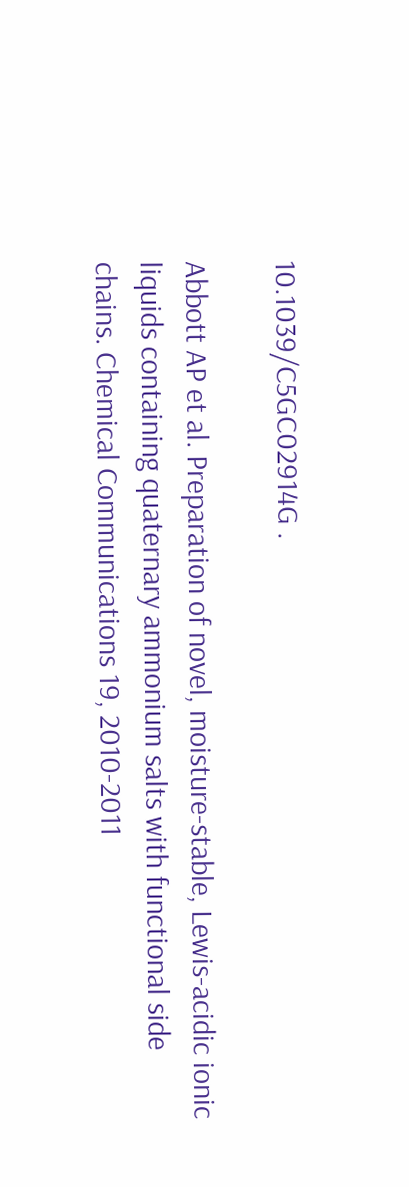10.1039/C5GC02914G .

Abbott AP et al. Preparation of novel, moisture-stable, Lewis-acidic ionic liquids containing quaternary ammonium salts with functional side chains. Chemical Communications 19, 2010-2011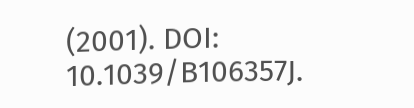(2001). DOI: 10.1039/B106357J.